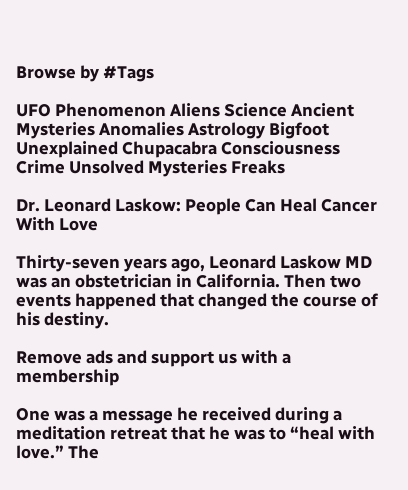Browse by #Tags

UFO Phenomenon Aliens Science Ancient Mysteries Anomalies Astrology Bigfoot Unexplained Chupacabra Consciousness Crime Unsolved Mysteries Freaks

Dr. Leonard Laskow: People Can Heal Cancer With Love

Thirty-seven years ago, Leonard Laskow MD was an obstetrician in California. Then two events happened that changed the course of his destiny.

Remove ads and support us with a membership

One was a message he received during a meditation retreat that he was to “heal with love.” The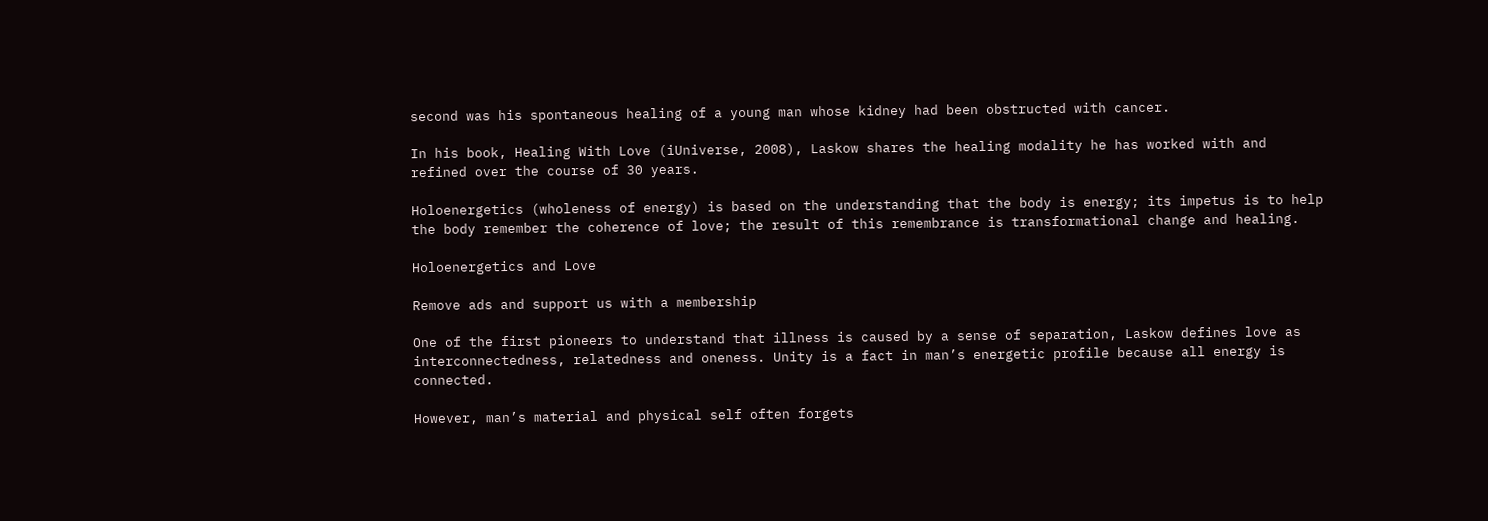second was his spontaneous healing of a young man whose kidney had been obstructed with cancer.

In his book, Healing With Love (iUniverse, 2008), Laskow shares the healing modality he has worked with and refined over the course of 30 years.

Holoenergetics (wholeness of energy) is based on the understanding that the body is energy; its impetus is to help the body remember the coherence of love; the result of this remembrance is transformational change and healing.

Holoenergetics and Love

Remove ads and support us with a membership

One of the first pioneers to understand that illness is caused by a sense of separation, Laskow defines love as interconnectedness, relatedness and oneness. Unity is a fact in man’s energetic profile because all energy is connected.

However, man’s material and physical self often forgets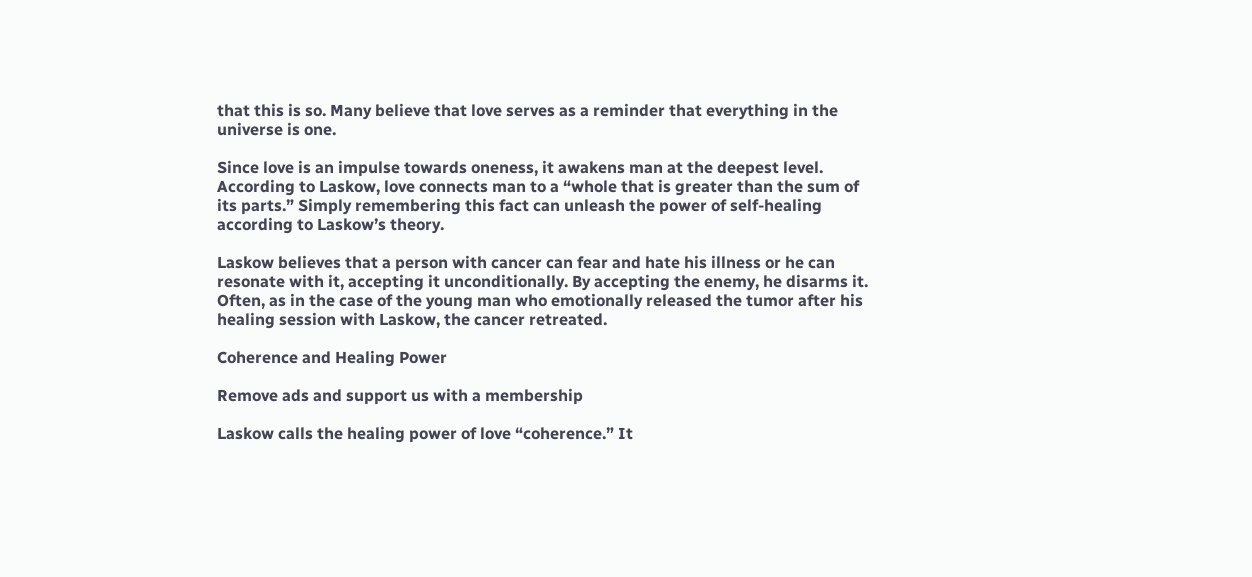that this is so. Many believe that love serves as a reminder that everything in the universe is one.

Since love is an impulse towards oneness, it awakens man at the deepest level. According to Laskow, love connects man to a “whole that is greater than the sum of its parts.” Simply remembering this fact can unleash the power of self-healing according to Laskow’s theory.

Laskow believes that a person with cancer can fear and hate his illness or he can resonate with it, accepting it unconditionally. By accepting the enemy, he disarms it. Often, as in the case of the young man who emotionally released the tumor after his healing session with Laskow, the cancer retreated.

Coherence and Healing Power

Remove ads and support us with a membership

Laskow calls the healing power of love “coherence.” It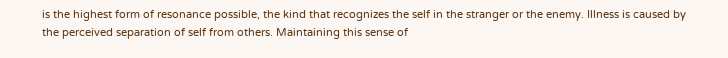is the highest form of resonance possible, the kind that recognizes the self in the stranger or the enemy. Illness is caused by the perceived separation of self from others. Maintaining this sense of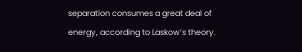separation consumes a great deal of energy, according to Laskow’s theory.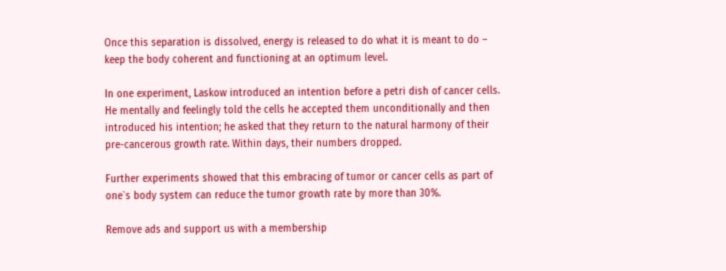Once this separation is dissolved, energy is released to do what it is meant to do – keep the body coherent and functioning at an optimum level.

In one experiment, Laskow introduced an intention before a petri dish of cancer cells. He mentally and feelingly told the cells he accepted them unconditionally and then introduced his intention; he asked that they return to the natural harmony of their pre-cancerous growth rate. Within days, their numbers dropped.

Further experiments showed that this embracing of tumor or cancer cells as part of one`s body system can reduce the tumor growth rate by more than 30%.

Remove ads and support us with a membership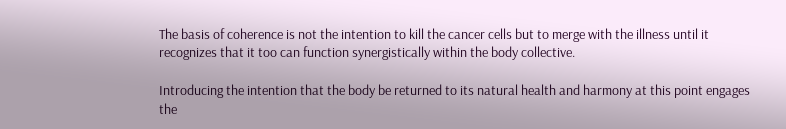The basis of coherence is not the intention to kill the cancer cells but to merge with the illness until it recognizes that it too can function synergistically within the body collective.

Introducing the intention that the body be returned to its natural health and harmony at this point engages the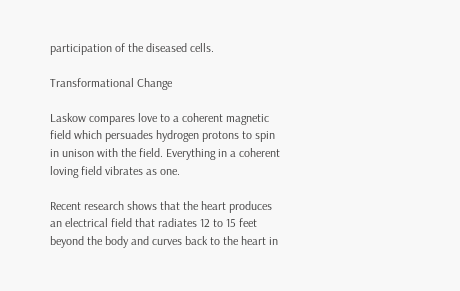participation of the diseased cells.

Transformational Change

Laskow compares love to a coherent magnetic field which persuades hydrogen protons to spin in unison with the field. Everything in a coherent loving field vibrates as one.

Recent research shows that the heart produces an electrical field that radiates 12 to 15 feet beyond the body and curves back to the heart in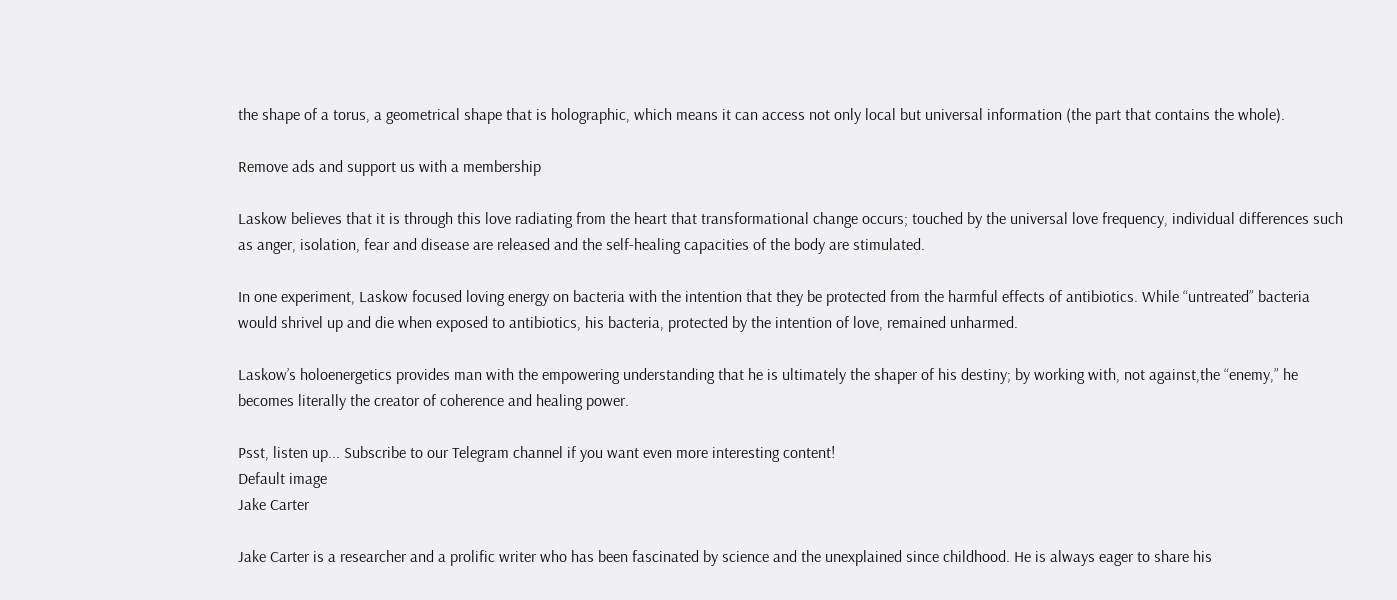the shape of a torus, a geometrical shape that is holographic, which means it can access not only local but universal information (the part that contains the whole).

Remove ads and support us with a membership

Laskow believes that it is through this love radiating from the heart that transformational change occurs; touched by the universal love frequency, individual differences such as anger, isolation, fear and disease are released and the self-healing capacities of the body are stimulated.

In one experiment, Laskow focused loving energy on bacteria with the intention that they be protected from the harmful effects of antibiotics. While “untreated” bacteria would shrivel up and die when exposed to antibiotics, his bacteria, protected by the intention of love, remained unharmed.

Laskow’s holoenergetics provides man with the empowering understanding that he is ultimately the shaper of his destiny; by working with, not against,the “enemy,” he becomes literally the creator of coherence and healing power.

Psst, listen up... Subscribe to our Telegram channel if you want even more interesting content!
Default image
Jake Carter

Jake Carter is a researcher and a prolific writer who has been fascinated by science and the unexplained since childhood. He is always eager to share his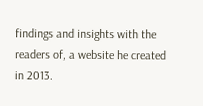findings and insights with the readers of, a website he created in 2013.